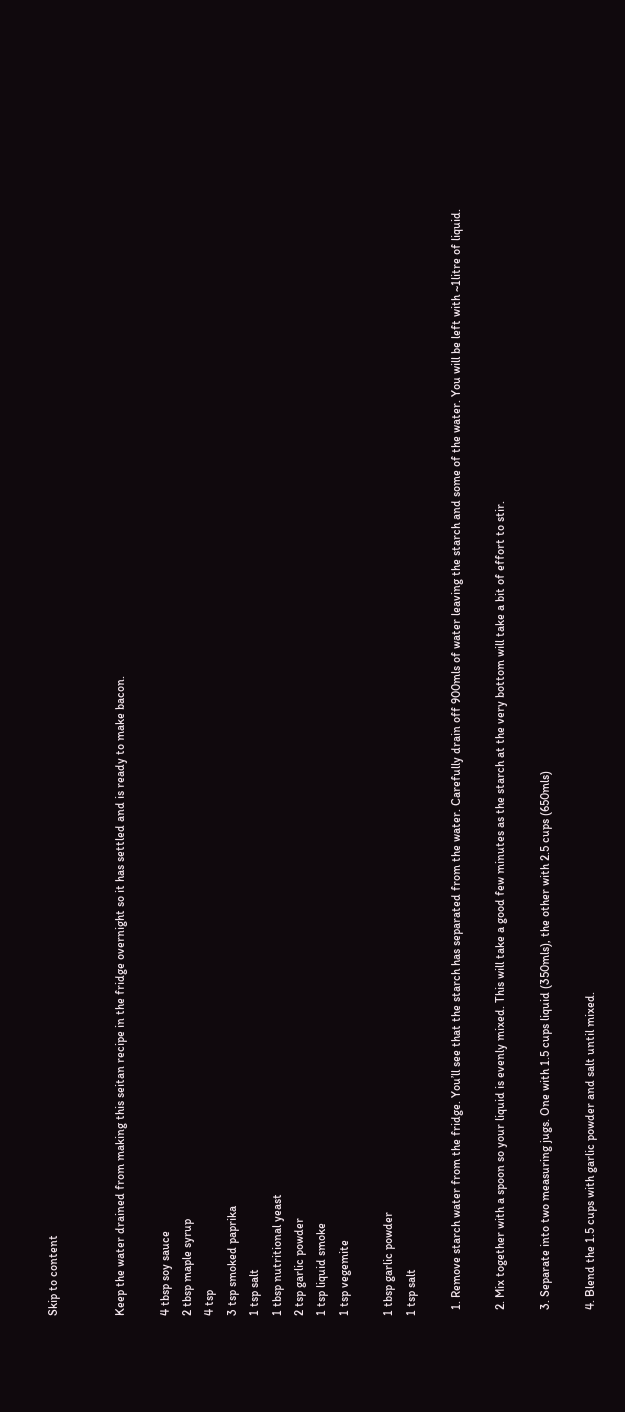Skip to content


Keep the water drained from making this seitan recipe in the fridge overnight so it has settled and is ready to make bacon.

4 tbsp soy sauce
2 tbsp maple syrup
4 tsp
3 tsp smoked paprika
1 tsp salt
1 tbsp nutritional yeast
2 tsp garlic powder
1 tsp liquid smoke
1 tsp vegemite

1 tbsp garlic powder
1 tsp salt

  1. Remove starch water from the fridge. You’ll see that the starch has separated from the water. Carefully drain off 900mls of water leaving the starch and some of the water. You will be left with ~1litre of liquid.

  2. Mix together with a spoon so your liquid is evenly mixed. This will take a good few minutes as the starch at the very bottom will take a bit of effort to stir.

  3. Separate into two measuring jugs. One with 1.5 cups liquid (350mls), the other with 2.5 cups (650mls)

  4. Blend the 1.5 cups with garlic powder and salt until mixed.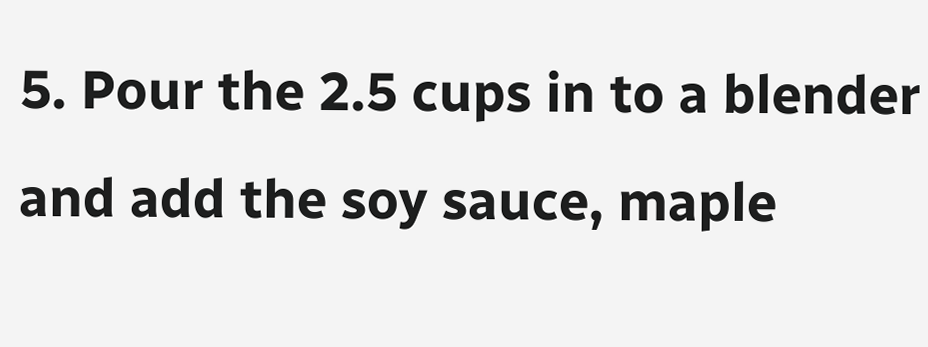5. Pour the 2.5 cups in to a blender and add the soy sauce, maple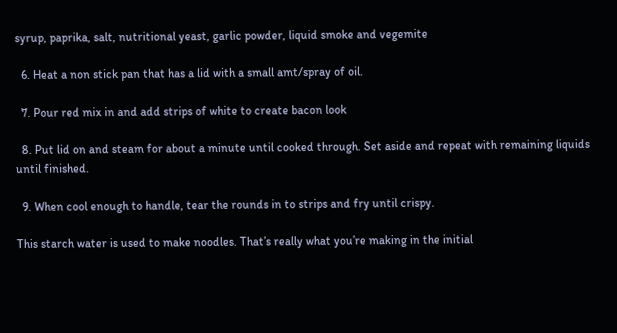syrup, paprika, salt, nutritional yeast, garlic powder, liquid smoke and vegemite

  6. Heat a non stick pan that has a lid with a small amt/spray of oil.

  7. Pour red mix in and add strips of white to create bacon look

  8. Put lid on and steam for about a minute until cooked through. Set aside and repeat with remaining liquids until finished.

  9. When cool enough to handle, tear the rounds in to strips and fry until crispy.

This starch water is used to make noodles. That’s really what you’re making in the initial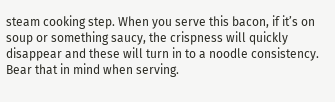steam cooking step. When you serve this bacon, if it’s on soup or something saucy, the crispness will quickly disappear and these will turn in to a noodle consistency. Bear that in mind when serving.